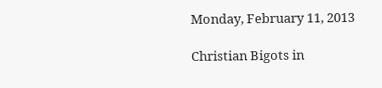Monday, February 11, 2013

Christian Bigots in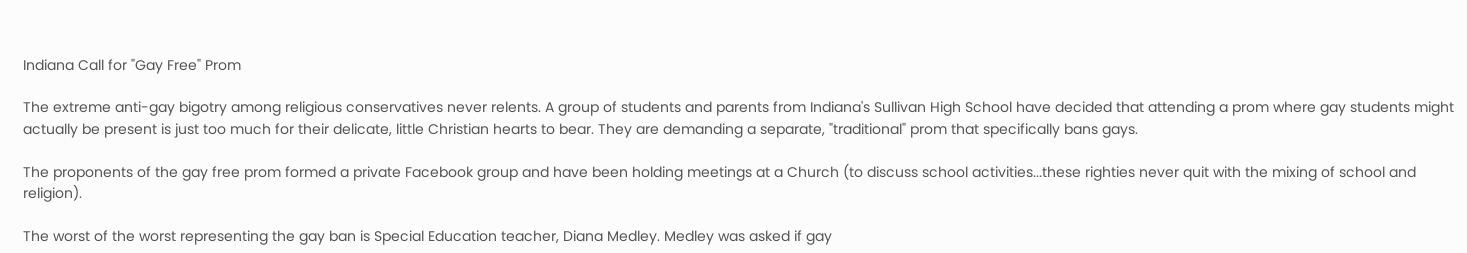Indiana Call for "Gay Free" Prom

The extreme anti-gay bigotry among religious conservatives never relents. A group of students and parents from Indiana's Sullivan High School have decided that attending a prom where gay students might actually be present is just too much for their delicate, little Christian hearts to bear. They are demanding a separate, "traditional" prom that specifically bans gays.

The proponents of the gay free prom formed a private Facebook group and have been holding meetings at a Church (to discuss school activities...these righties never quit with the mixing of school and religion).

The worst of the worst representing the gay ban is Special Education teacher, Diana Medley. Medley was asked if gay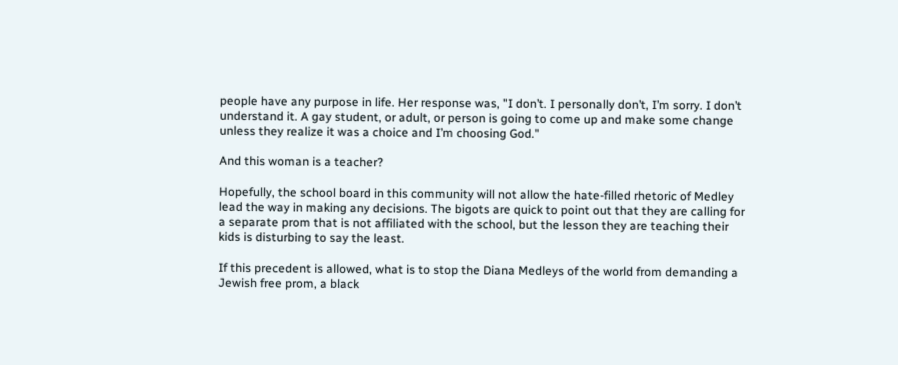people have any purpose in life. Her response was, "I don’t. I personally don’t, I’m sorry. I don’t understand it. A gay student, or adult, or person is going to come up and make some change unless they realize it was a choice and I’m choosing God."

And this woman is a teacher?

Hopefully, the school board in this community will not allow the hate-filled rhetoric of Medley lead the way in making any decisions. The bigots are quick to point out that they are calling for a separate prom that is not affiliated with the school, but the lesson they are teaching their kids is disturbing to say the least.

If this precedent is allowed, what is to stop the Diana Medleys of the world from demanding a Jewish free prom, a black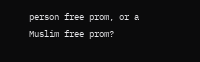person free prom, or a Muslim free prom?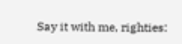Say it with me, righties: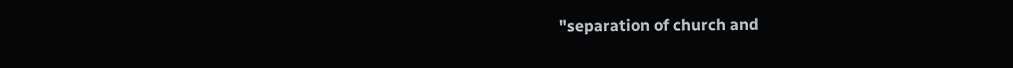"separation of church and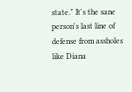state." It's the sane person's last line of defense from assholes like Diana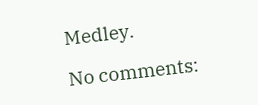Medley.

No comments: